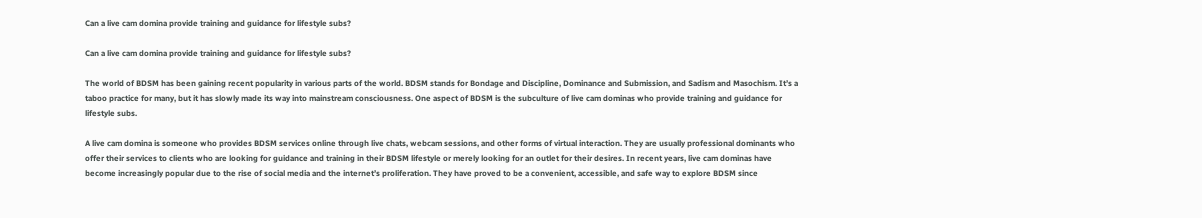Can a live cam domina provide training and guidance for lifestyle subs?

Can a live cam domina provide training and guidance for lifestyle subs?

The world of BDSM has been gaining recent popularity in various parts of the world. BDSM stands for Bondage and Discipline, Dominance and Submission, and Sadism and Masochism. It’s a taboo practice for many, but it has slowly made its way into mainstream consciousness. One aspect of BDSM is the subculture of live cam dominas who provide training and guidance for lifestyle subs.

A live cam domina is someone who provides BDSM services online through live chats, webcam sessions, and other forms of virtual interaction. They are usually professional dominants who offer their services to clients who are looking for guidance and training in their BDSM lifestyle or merely looking for an outlet for their desires. In recent years, live cam dominas have become increasingly popular due to the rise of social media and the internet’s proliferation. They have proved to be a convenient, accessible, and safe way to explore BDSM since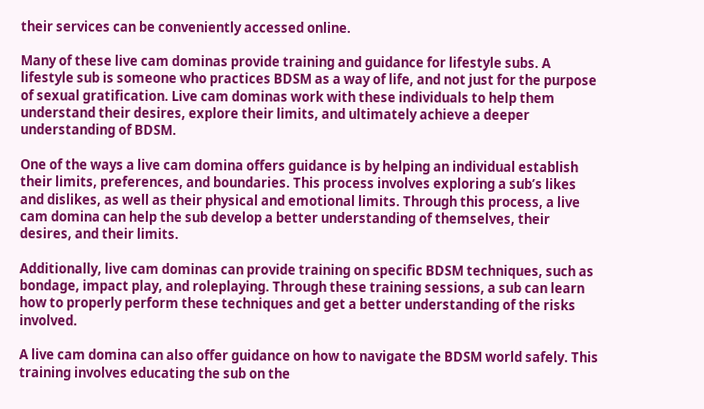their services can be conveniently accessed online.

Many of these live cam dominas provide training and guidance for lifestyle subs. A lifestyle sub is someone who practices BDSM as a way of life, and not just for the purpose of sexual gratification. Live cam dominas work with these individuals to help them understand their desires, explore their limits, and ultimately achieve a deeper understanding of BDSM.

One of the ways a live cam domina offers guidance is by helping an individual establish their limits, preferences, and boundaries. This process involves exploring a sub’s likes and dislikes, as well as their physical and emotional limits. Through this process, a live cam domina can help the sub develop a better understanding of themselves, their desires, and their limits.

Additionally, live cam dominas can provide training on specific BDSM techniques, such as bondage, impact play, and roleplaying. Through these training sessions, a sub can learn how to properly perform these techniques and get a better understanding of the risks involved.

A live cam domina can also offer guidance on how to navigate the BDSM world safely. This training involves educating the sub on the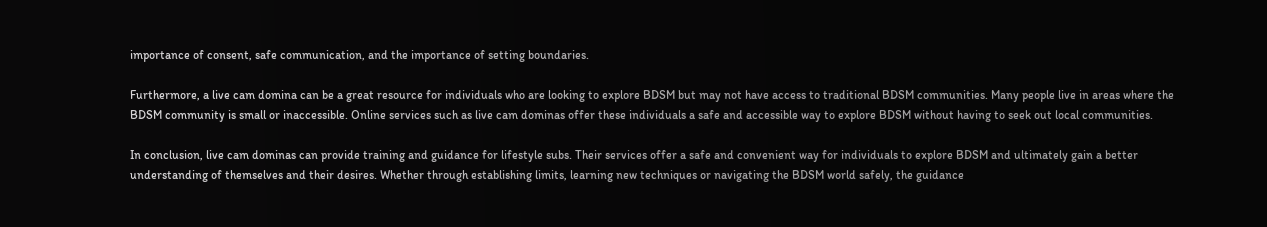importance of consent, safe communication, and the importance of setting boundaries.

Furthermore, a live cam domina can be a great resource for individuals who are looking to explore BDSM but may not have access to traditional BDSM communities. Many people live in areas where the BDSM community is small or inaccessible. Online services such as live cam dominas offer these individuals a safe and accessible way to explore BDSM without having to seek out local communities.

In conclusion, live cam dominas can provide training and guidance for lifestyle subs. Their services offer a safe and convenient way for individuals to explore BDSM and ultimately gain a better understanding of themselves and their desires. Whether through establishing limits, learning new techniques or navigating the BDSM world safely, the guidance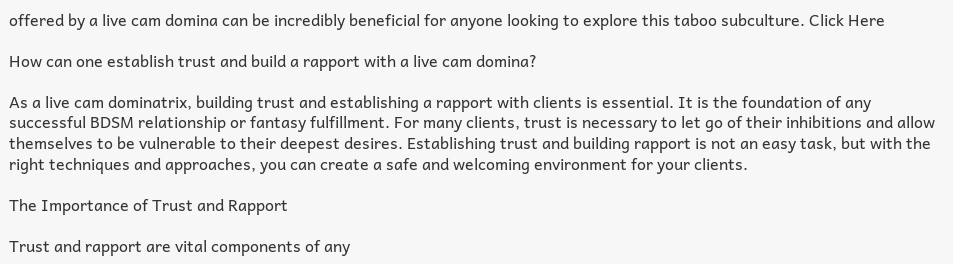offered by a live cam domina can be incredibly beneficial for anyone looking to explore this taboo subculture. Click Here

How can one establish trust and build a rapport with a live cam domina?

As a live cam dominatrix, building trust and establishing a rapport with clients is essential. It is the foundation of any successful BDSM relationship or fantasy fulfillment. For many clients, trust is necessary to let go of their inhibitions and allow themselves to be vulnerable to their deepest desires. Establishing trust and building rapport is not an easy task, but with the right techniques and approaches, you can create a safe and welcoming environment for your clients.

The Importance of Trust and Rapport

Trust and rapport are vital components of any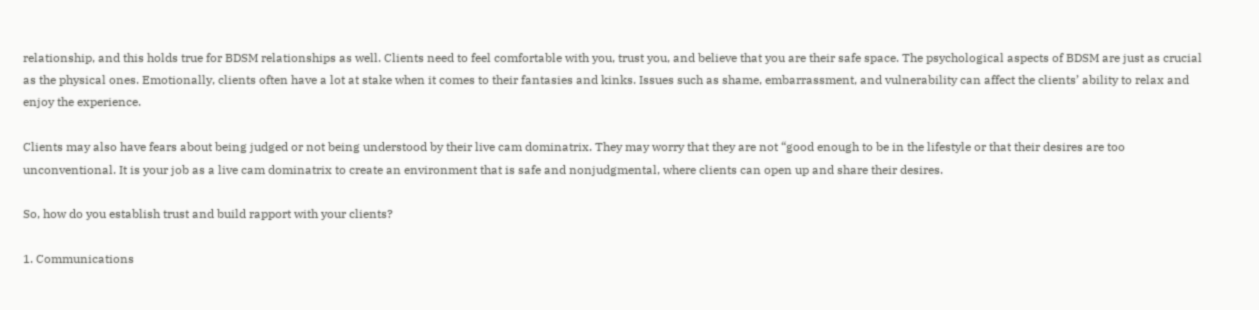relationship, and this holds true for BDSM relationships as well. Clients need to feel comfortable with you, trust you, and believe that you are their safe space. The psychological aspects of BDSM are just as crucial as the physical ones. Emotionally, clients often have a lot at stake when it comes to their fantasies and kinks. Issues such as shame, embarrassment, and vulnerability can affect the clients’ ability to relax and enjoy the experience.

Clients may also have fears about being judged or not being understood by their live cam dominatrix. They may worry that they are not “good enough to be in the lifestyle or that their desires are too unconventional. It is your job as a live cam dominatrix to create an environment that is safe and nonjudgmental, where clients can open up and share their desires.

So, how do you establish trust and build rapport with your clients?

1. Communications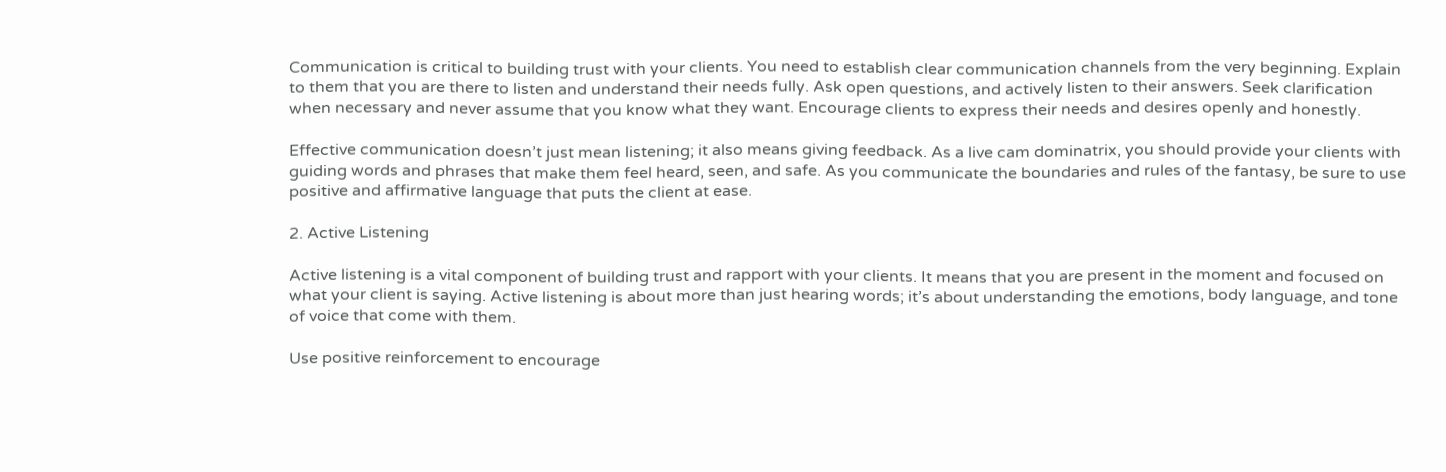Communication is critical to building trust with your clients. You need to establish clear communication channels from the very beginning. Explain to them that you are there to listen and understand their needs fully. Ask open questions, and actively listen to their answers. Seek clarification when necessary and never assume that you know what they want. Encourage clients to express their needs and desires openly and honestly.

Effective communication doesn’t just mean listening; it also means giving feedback. As a live cam dominatrix, you should provide your clients with guiding words and phrases that make them feel heard, seen, and safe. As you communicate the boundaries and rules of the fantasy, be sure to use positive and affirmative language that puts the client at ease.

2. Active Listening

Active listening is a vital component of building trust and rapport with your clients. It means that you are present in the moment and focused on what your client is saying. Active listening is about more than just hearing words; it’s about understanding the emotions, body language, and tone of voice that come with them.

Use positive reinforcement to encourage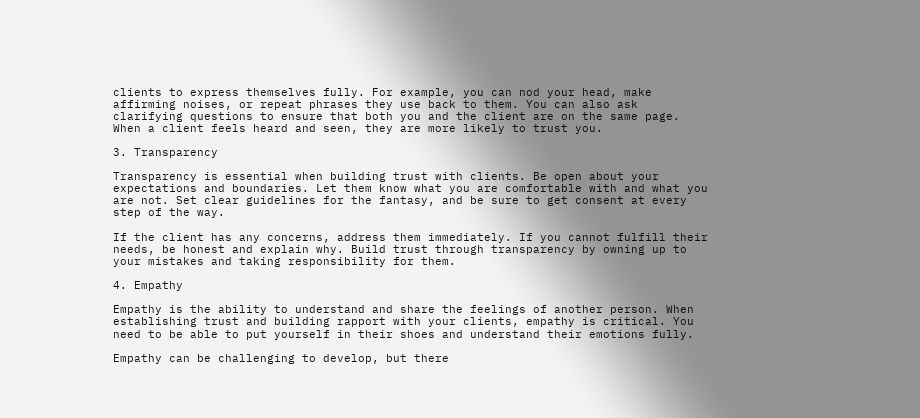clients to express themselves fully. For example, you can nod your head, make affirming noises, or repeat phrases they use back to them. You can also ask clarifying questions to ensure that both you and the client are on the same page. When a client feels heard and seen, they are more likely to trust you.

3. Transparency

Transparency is essential when building trust with clients. Be open about your expectations and boundaries. Let them know what you are comfortable with and what you are not. Set clear guidelines for the fantasy, and be sure to get consent at every step of the way.

If the client has any concerns, address them immediately. If you cannot fulfill their needs, be honest and explain why. Build trust through transparency by owning up to your mistakes and taking responsibility for them.

4. Empathy

Empathy is the ability to understand and share the feelings of another person. When establishing trust and building rapport with your clients, empathy is critical. You need to be able to put yourself in their shoes and understand their emotions fully.

Empathy can be challenging to develop, but there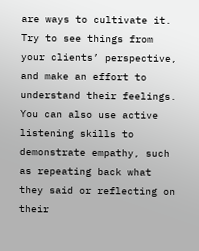are ways to cultivate it. Try to see things from your clients’ perspective, and make an effort to understand their feelings. You can also use active listening skills to demonstrate empathy, such as repeating back what they said or reflecting on their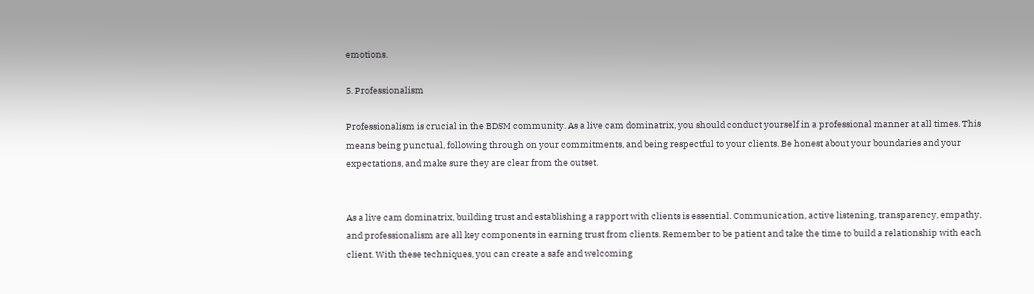emotions.

5. Professionalism

Professionalism is crucial in the BDSM community. As a live cam dominatrix, you should conduct yourself in a professional manner at all times. This means being punctual, following through on your commitments, and being respectful to your clients. Be honest about your boundaries and your expectations, and make sure they are clear from the outset.


As a live cam dominatrix, building trust and establishing a rapport with clients is essential. Communication, active listening, transparency, empathy, and professionalism are all key components in earning trust from clients. Remember to be patient and take the time to build a relationship with each client. With these techniques, you can create a safe and welcoming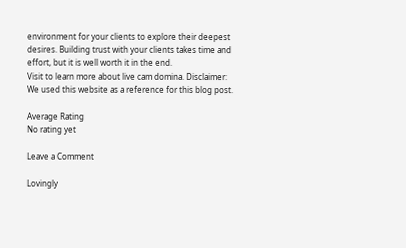environment for your clients to explore their deepest desires. Building trust with your clients takes time and effort, but it is well worth it in the end.
Visit to learn more about live cam domina. Disclaimer: We used this website as a reference for this blog post.

Average Rating
No rating yet

Leave a Comment

Lovingly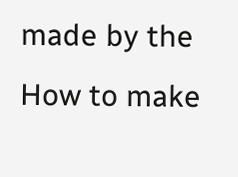made by the How to make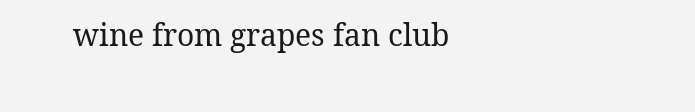wine from grapes fan club